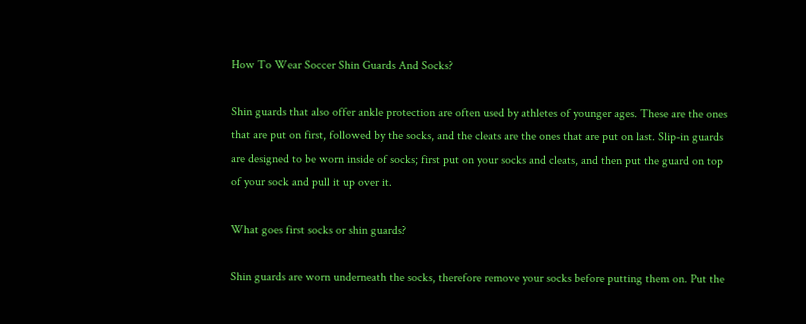How To Wear Soccer Shin Guards And Socks?

Shin guards that also offer ankle protection are often used by athletes of younger ages. These are the ones that are put on first, followed by the socks, and the cleats are the ones that are put on last. Slip-in guards are designed to be worn inside of socks; first put on your socks and cleats, and then put the guard on top of your sock and pull it up over it.

What goes first socks or shin guards?

Shin guards are worn underneath the socks, therefore remove your socks before putting them on. Put the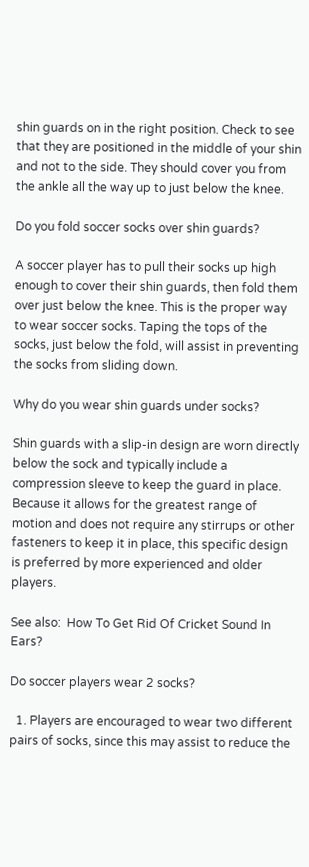shin guards on in the right position. Check to see that they are positioned in the middle of your shin and not to the side. They should cover you from the ankle all the way up to just below the knee.

Do you fold soccer socks over shin guards?

A soccer player has to pull their socks up high enough to cover their shin guards, then fold them over just below the knee. This is the proper way to wear soccer socks. Taping the tops of the socks, just below the fold, will assist in preventing the socks from sliding down.

Why do you wear shin guards under socks?

Shin guards with a slip-in design are worn directly below the sock and typically include a compression sleeve to keep the guard in place. Because it allows for the greatest range of motion and does not require any stirrups or other fasteners to keep it in place, this specific design is preferred by more experienced and older players.

See also:  How To Get Rid Of Cricket Sound In Ears?

Do soccer players wear 2 socks?

  1. Players are encouraged to wear two different pairs of socks, since this may assist to reduce the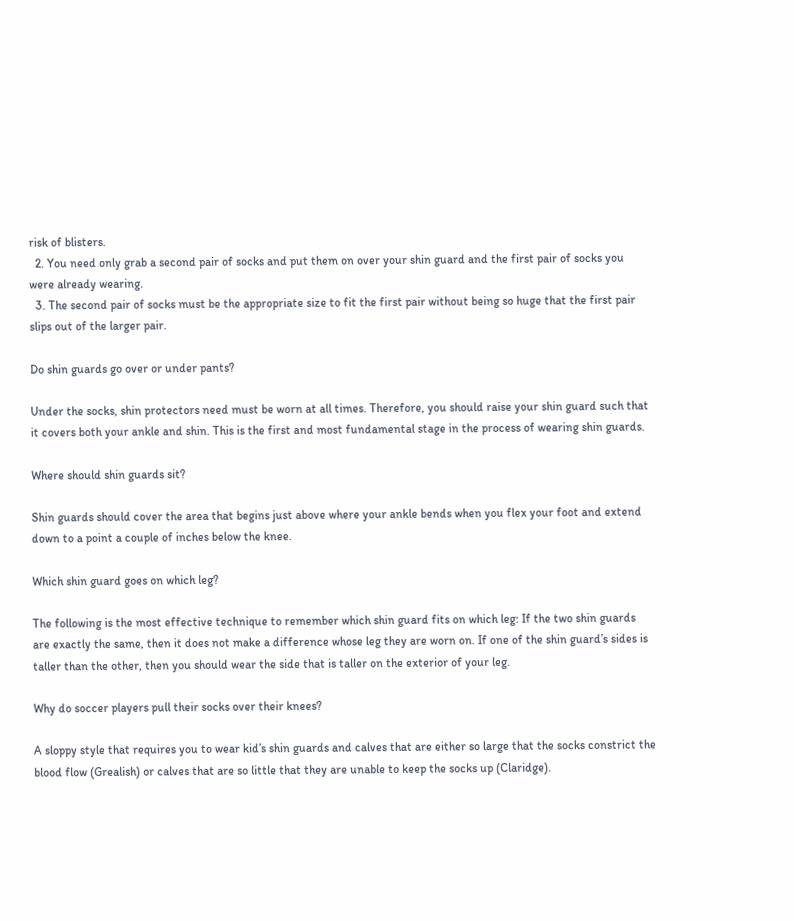risk of blisters.
  2. You need only grab a second pair of socks and put them on over your shin guard and the first pair of socks you were already wearing.
  3. The second pair of socks must be the appropriate size to fit the first pair without being so huge that the first pair slips out of the larger pair.

Do shin guards go over or under pants?

Under the socks, shin protectors need must be worn at all times. Therefore, you should raise your shin guard such that it covers both your ankle and shin. This is the first and most fundamental stage in the process of wearing shin guards.

Where should shin guards sit?

Shin guards should cover the area that begins just above where your ankle bends when you flex your foot and extend down to a point a couple of inches below the knee.

Which shin guard goes on which leg?

The following is the most effective technique to remember which shin guard fits on which leg: If the two shin guards are exactly the same, then it does not make a difference whose leg they are worn on. If one of the shin guard’s sides is taller than the other, then you should wear the side that is taller on the exterior of your leg.

Why do soccer players pull their socks over their knees?

A sloppy style that requires you to wear kid’s shin guards and calves that are either so large that the socks constrict the blood flow (Grealish) or calves that are so little that they are unable to keep the socks up (Claridge).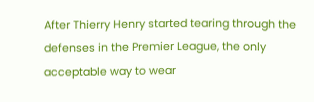After Thierry Henry started tearing through the defenses in the Premier League, the only acceptable way to wear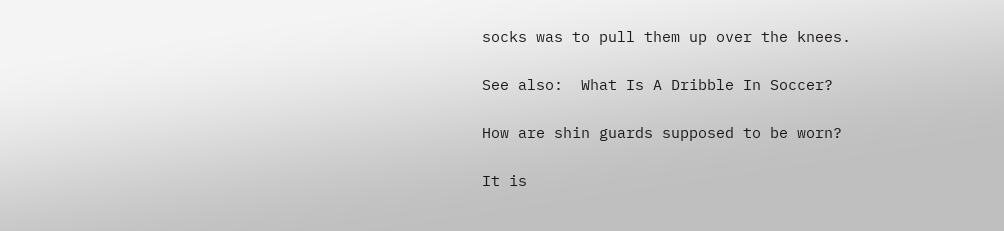socks was to pull them up over the knees.

See also:  What Is A Dribble In Soccer?

How are shin guards supposed to be worn?

It is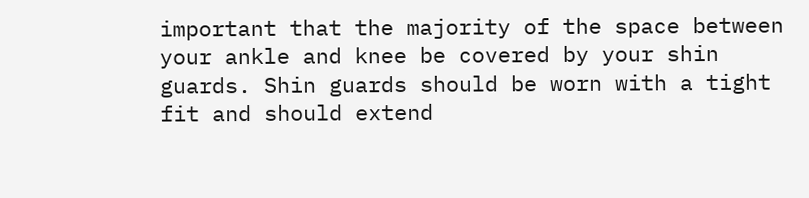important that the majority of the space between your ankle and knee be covered by your shin guards. Shin guards should be worn with a tight fit and should extend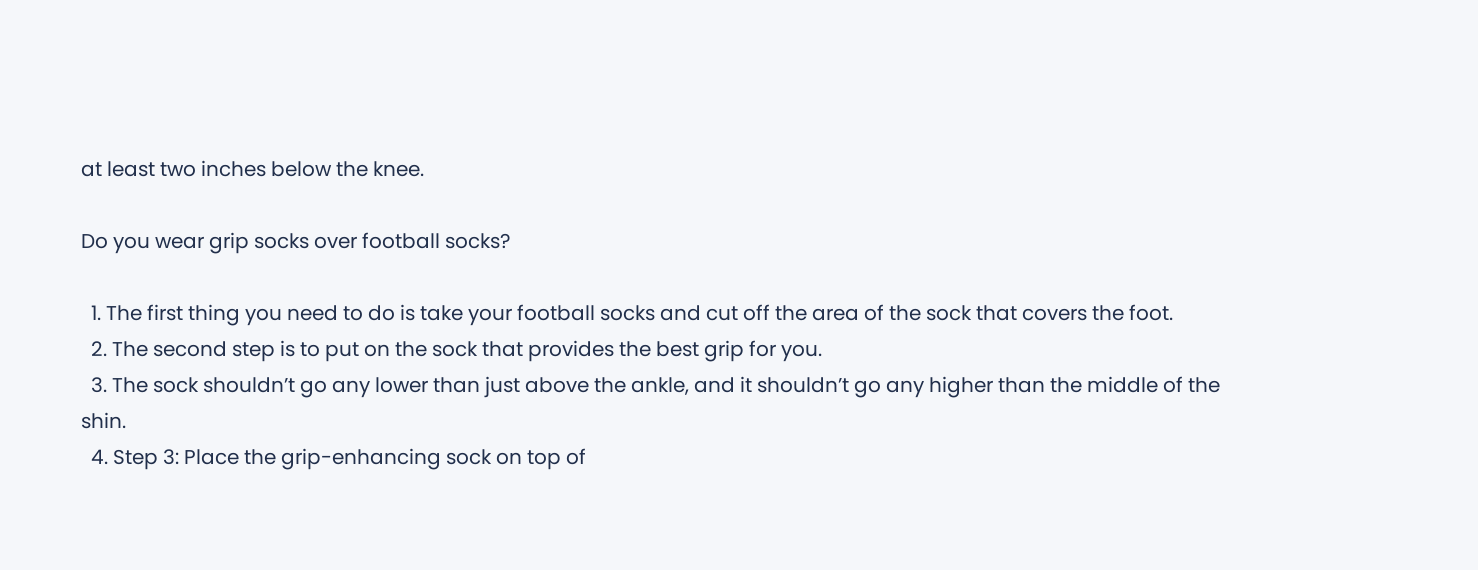at least two inches below the knee.

Do you wear grip socks over football socks?

  1. The first thing you need to do is take your football socks and cut off the area of the sock that covers the foot.
  2. The second step is to put on the sock that provides the best grip for you.
  3. The sock shouldn’t go any lower than just above the ankle, and it shouldn’t go any higher than the middle of the shin.
  4. Step 3: Place the grip-enhancing sock on top of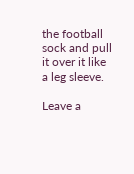the football sock and pull it over it like a leg sleeve.

Leave a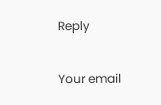Reply

Your email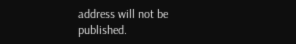address will not be published.